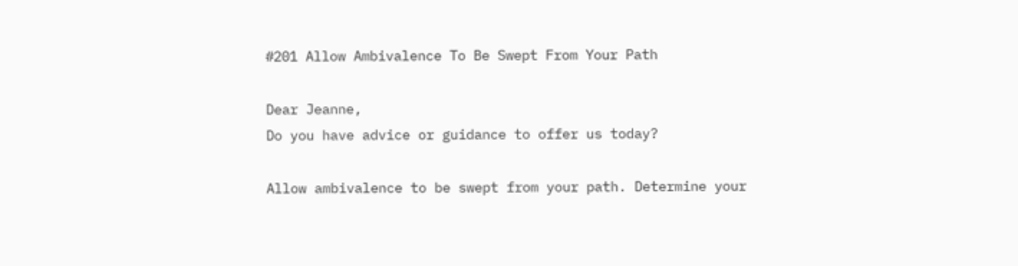#201 Allow Ambivalence To Be Swept From Your Path

Dear Jeanne,
Do you have advice or guidance to offer us today?

Allow ambivalence to be swept from your path. Determine your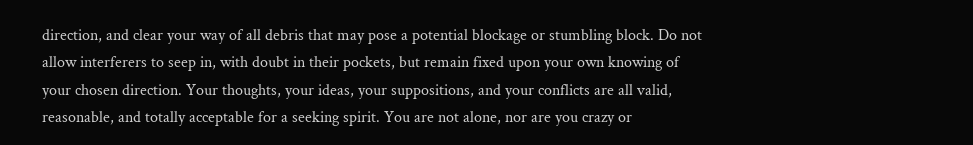direction, and clear your way of all debris that may pose a potential blockage or stumbling block. Do not allow interferers to seep in, with doubt in their pockets, but remain fixed upon your own knowing of your chosen direction. Your thoughts, your ideas, your suppositions, and your conflicts are all valid, reasonable, and totally acceptable for a seeking spirit. You are not alone, nor are you crazy or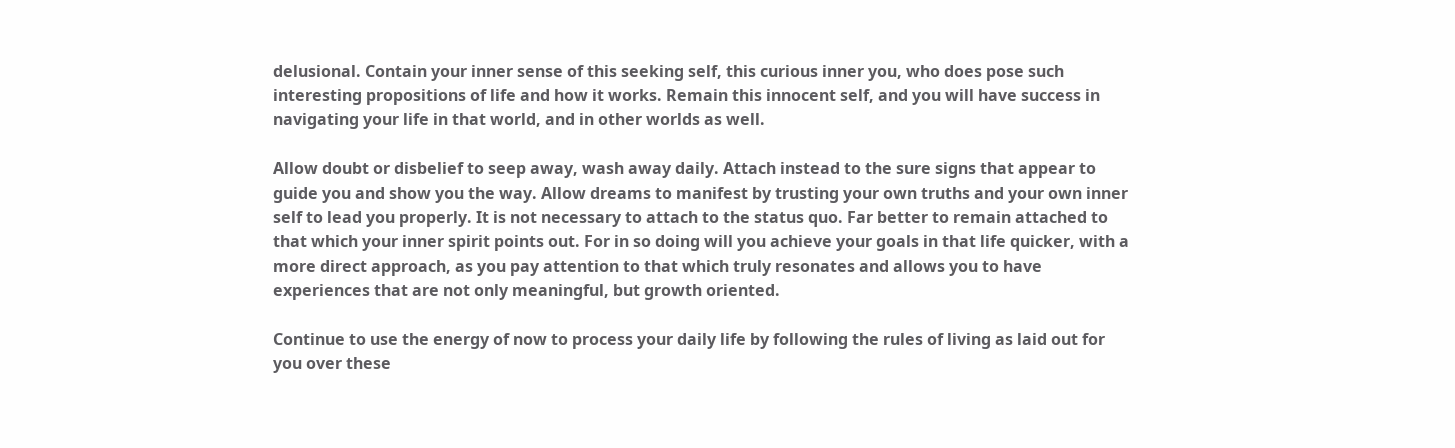delusional. Contain your inner sense of this seeking self, this curious inner you, who does pose such interesting propositions of life and how it works. Remain this innocent self, and you will have success in navigating your life in that world, and in other worlds as well.

Allow doubt or disbelief to seep away, wash away daily. Attach instead to the sure signs that appear to guide you and show you the way. Allow dreams to manifest by trusting your own truths and your own inner self to lead you properly. It is not necessary to attach to the status quo. Far better to remain attached to that which your inner spirit points out. For in so doing will you achieve your goals in that life quicker, with a more direct approach, as you pay attention to that which truly resonates and allows you to have experiences that are not only meaningful, but growth oriented.

Continue to use the energy of now to process your daily life by following the rules of living as laid out for you over these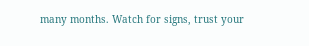many months. Watch for signs, trust your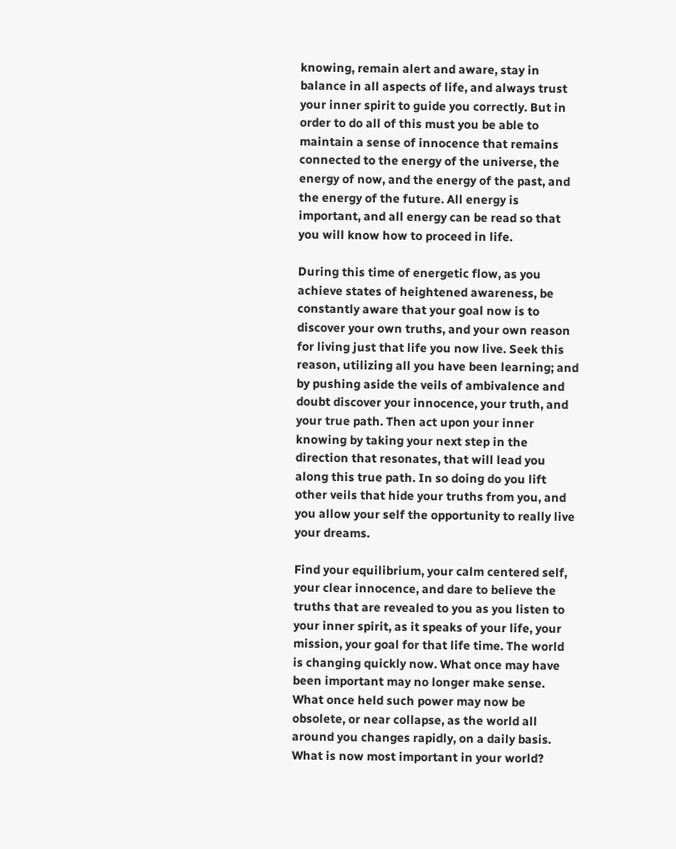knowing, remain alert and aware, stay in balance in all aspects of life, and always trust your inner spirit to guide you correctly. But in order to do all of this must you be able to maintain a sense of innocence that remains connected to the energy of the universe, the energy of now, and the energy of the past, and the energy of the future. All energy is important, and all energy can be read so that you will know how to proceed in life.

During this time of energetic flow, as you achieve states of heightened awareness, be constantly aware that your goal now is to discover your own truths, and your own reason for living just that life you now live. Seek this reason, utilizing all you have been learning; and by pushing aside the veils of ambivalence and doubt discover your innocence, your truth, and your true path. Then act upon your inner knowing by taking your next step in the direction that resonates, that will lead you along this true path. In so doing do you lift other veils that hide your truths from you, and you allow your self the opportunity to really live your dreams.

Find your equilibrium, your calm centered self, your clear innocence, and dare to believe the truths that are revealed to you as you listen to your inner spirit, as it speaks of your life, your mission, your goal for that life time. The world is changing quickly now. What once may have been important may no longer make sense. What once held such power may now be obsolete, or near collapse, as the world all around you changes rapidly, on a daily basis. What is now most important in your world?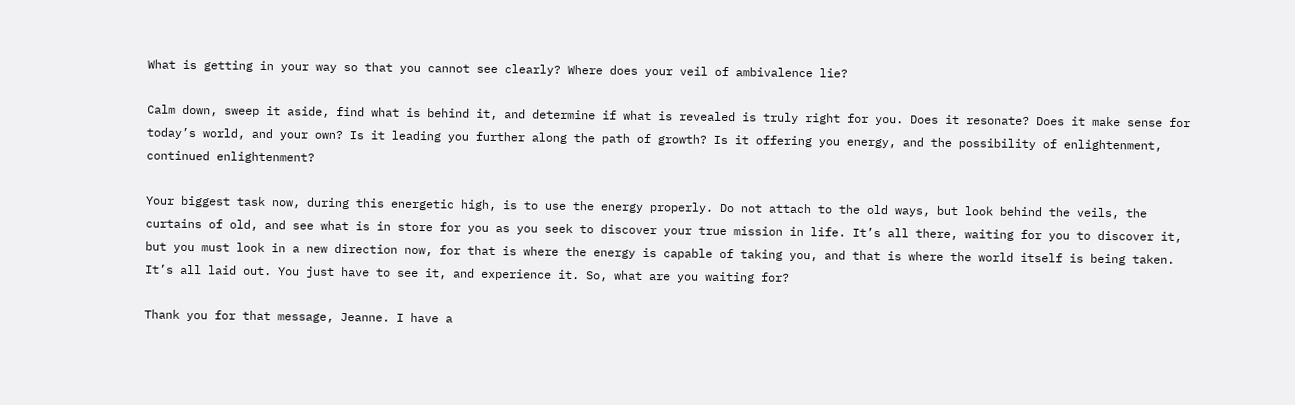What is getting in your way so that you cannot see clearly? Where does your veil of ambivalence lie?

Calm down, sweep it aside, find what is behind it, and determine if what is revealed is truly right for you. Does it resonate? Does it make sense for today’s world, and your own? Is it leading you further along the path of growth? Is it offering you energy, and the possibility of enlightenment, continued enlightenment?

Your biggest task now, during this energetic high, is to use the energy properly. Do not attach to the old ways, but look behind the veils, the curtains of old, and see what is in store for you as you seek to discover your true mission in life. It’s all there, waiting for you to discover it, but you must look in a new direction now, for that is where the energy is capable of taking you, and that is where the world itself is being taken. It’s all laid out. You just have to see it, and experience it. So, what are you waiting for?

Thank you for that message, Jeanne. I have a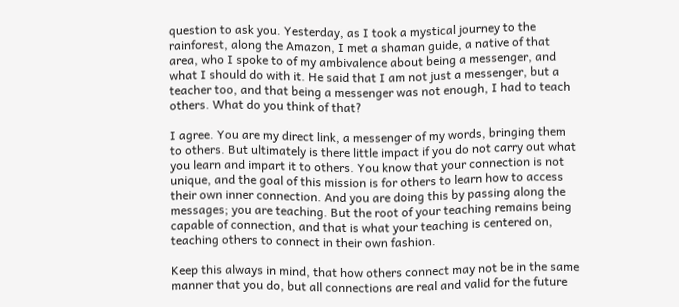question to ask you. Yesterday, as I took a mystical journey to the rainforest, along the Amazon, I met a shaman guide, a native of that area, who I spoke to of my ambivalence about being a messenger, and what I should do with it. He said that I am not just a messenger, but a teacher too, and that being a messenger was not enough, I had to teach others. What do you think of that?

I agree. You are my direct link, a messenger of my words, bringing them to others. But ultimately is there little impact if you do not carry out what you learn and impart it to others. You know that your connection is not unique, and the goal of this mission is for others to learn how to access their own inner connection. And you are doing this by passing along the messages; you are teaching. But the root of your teaching remains being capable of connection, and that is what your teaching is centered on, teaching others to connect in their own fashion.

Keep this always in mind, that how others connect may not be in the same manner that you do, but all connections are real and valid for the future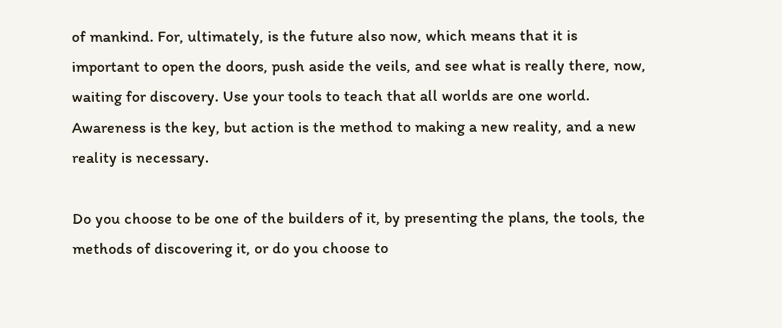of mankind. For, ultimately, is the future also now, which means that it is important to open the doors, push aside the veils, and see what is really there, now, waiting for discovery. Use your tools to teach that all worlds are one world. Awareness is the key, but action is the method to making a new reality, and a new reality is necessary.

Do you choose to be one of the builders of it, by presenting the plans, the tools, the methods of discovering it, or do you choose to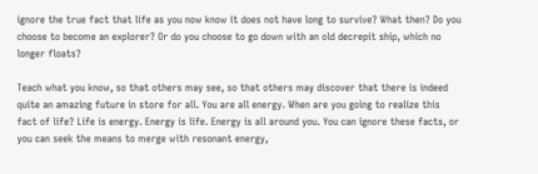ignore the true fact that life as you now know it does not have long to survive? What then? Do you choose to become an explorer? Or do you choose to go down with an old decrepit ship, which no longer floats?

Teach what you know, so that others may see, so that others may discover that there is indeed quite an amazing future in store for all. You are all energy. When are you going to realize this fact of life? Life is energy. Energy is life. Energy is all around you. You can ignore these facts, or you can seek the means to merge with resonant energy,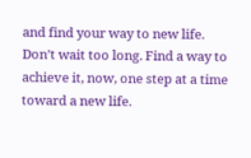and find your way to new life. Don’t wait too long. Find a way to achieve it, now, one step at a time toward a new life.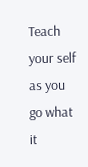Teach your self as you go what it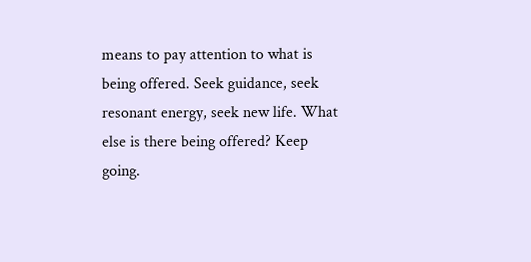means to pay attention to what is being offered. Seek guidance, seek resonant energy, seek new life. What else is there being offered? Keep going.